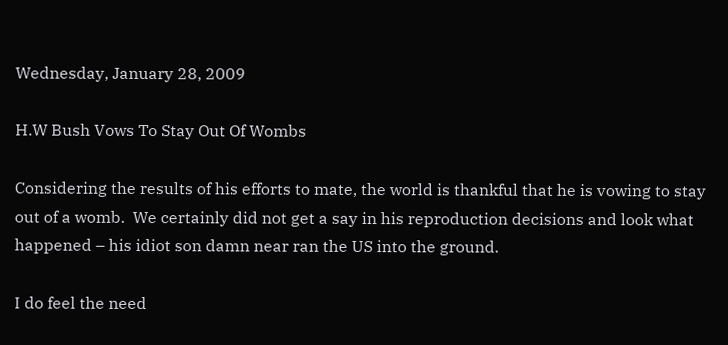Wednesday, January 28, 2009

H.W Bush Vows To Stay Out Of Wombs

Considering the results of his efforts to mate, the world is thankful that he is vowing to stay out of a womb.  We certainly did not get a say in his reproduction decisions and look what happened – his idiot son damn near ran the US into the ground.

I do feel the need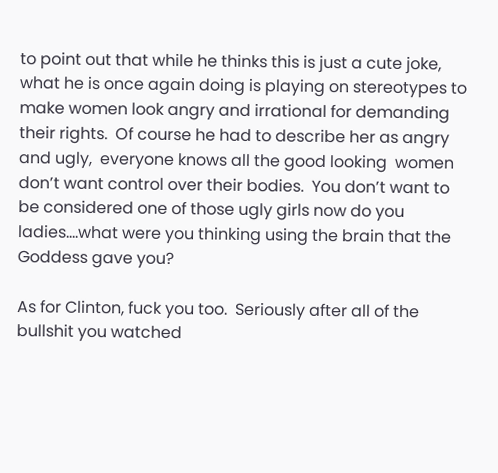to point out that while he thinks this is just a cute joke, what he is once again doing is playing on stereotypes to make women look angry and irrational for demanding their rights.  Of course he had to describe her as angry and ugly,  everyone knows all the good looking  women don’t want control over their bodies.  You don’t want to be considered one of those ugly girls now do you ladies….what were you thinking using the brain that the Goddess gave you?

As for Clinton, fuck you too.  Seriously after all of the bullshit you watched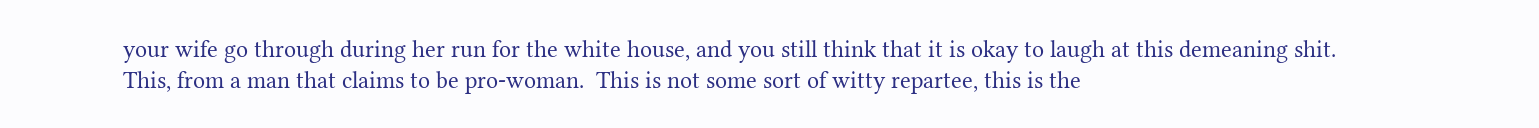your wife go through during her run for the white house, and you still think that it is okay to laugh at this demeaning shit.   This, from a man that claims to be pro-woman.  This is not some sort of witty repartee, this is the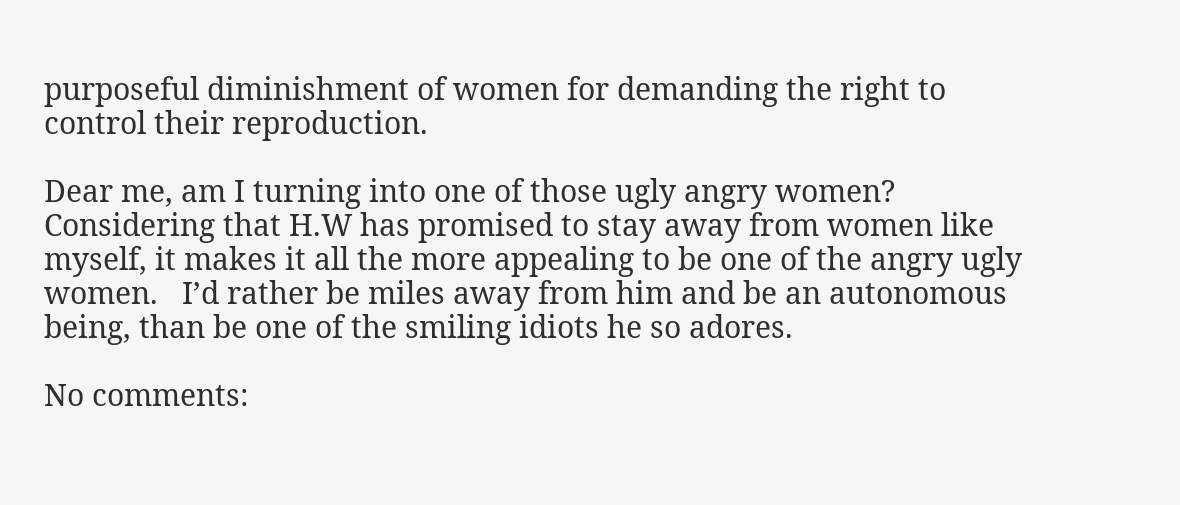purposeful diminishment of women for demanding the right to control their reproduction.

Dear me, am I turning into one of those ugly angry women?  Considering that H.W has promised to stay away from women like myself, it makes it all the more appealing to be one of the angry ugly women.   I’d rather be miles away from him and be an autonomous being, than be one of the smiling idiots he so adores.

No comments: